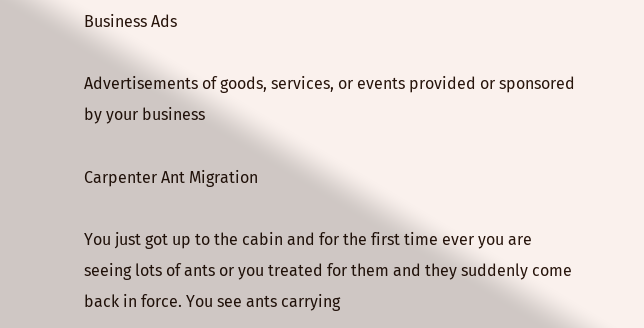Business Ads

Advertisements of goods, services, or events provided or sponsored by your business

Carpenter Ant Migration

You just got up to the cabin and for the first time ever you are seeing lots of ants or you treated for them and they suddenly come back in force. You see ants carrying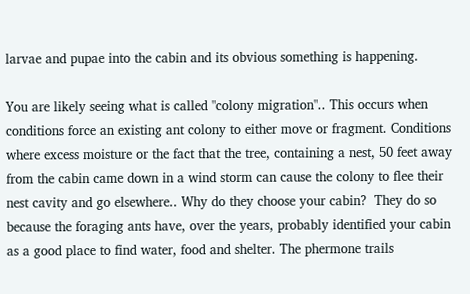larvae and pupae into the cabin and its obvious something is happening.

You are likely seeing what is called "colony migration".. This occurs when conditions force an existing ant colony to either move or fragment. Conditions where excess moisture or the fact that the tree, containing a nest, 50 feet away from the cabin came down in a wind storm can cause the colony to flee their nest cavity and go elsewhere.. Why do they choose your cabin?  They do so because the foraging ants have, over the years, probably identified your cabin as a good place to find water, food and shelter. The phermone trails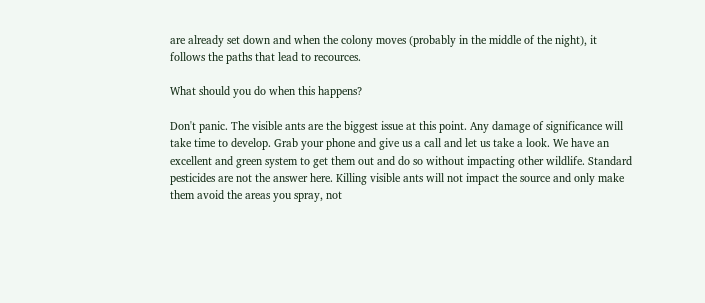are already set down and when the colony moves (probably in the middle of the night), it follows the paths that lead to recources.

What should you do when this happens?

Don't panic. The visible ants are the biggest issue at this point. Any damage of significance will take time to develop. Grab your phone and give us a call and let us take a look. We have an excellent and green system to get them out and do so without impacting other wildlife. Standard pesticides are not the answer here. Killing visible ants will not impact the source and only make them avoid the areas you spray, not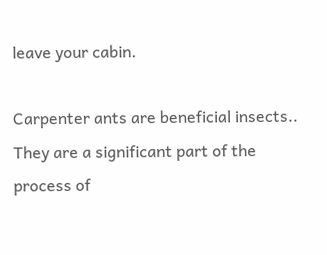leave your cabin.

Carpenter ants are beneficial insects.. They are a significant part of the process of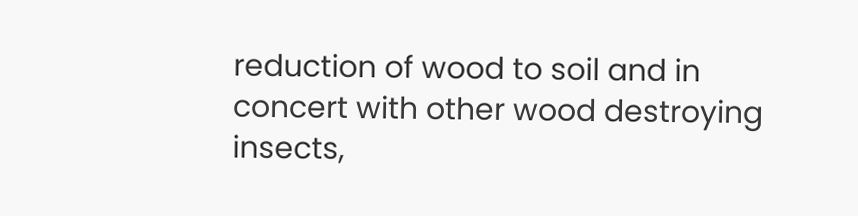reduction of wood to soil and in concert with other wood destroying insects,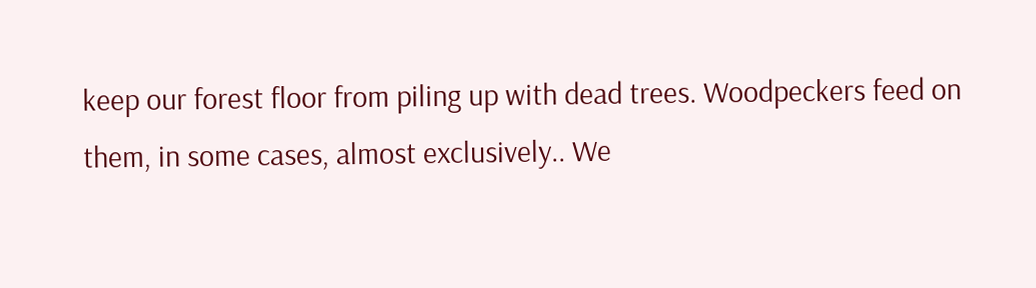keep our forest floor from piling up with dead trees. Woodpeckers feed on them, in some cases, almost exclusively.. We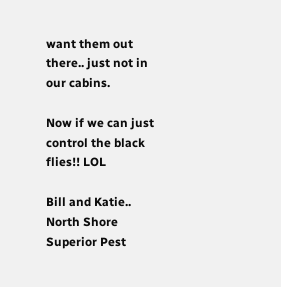want them out there.. just not in our cabins.

Now if we can just control the black flies!! LOL

Bill and Katie.. North Shore Superior Pest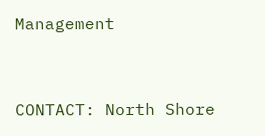Management


CONTACT: North Shore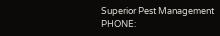Superior Pest Management
PHONE: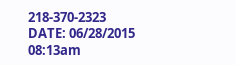218-370-2323
DATE: 06/28/2015 08:13am